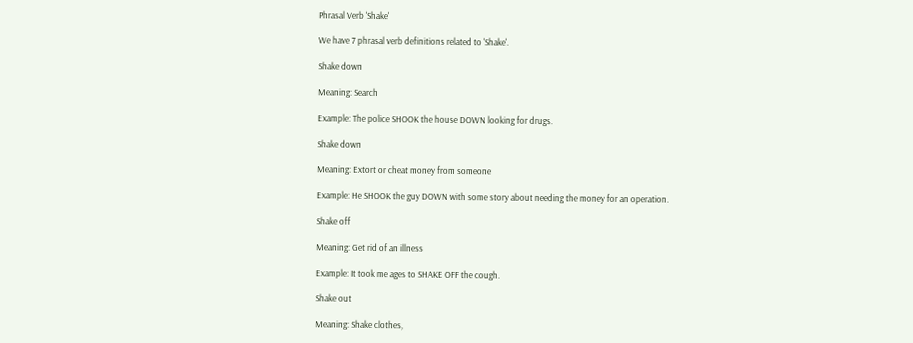Phrasal Verb 'Shake'

We have 7 phrasal verb definitions related to 'Shake'.

Shake down

Meaning: Search

Example: The police SHOOK the house DOWN looking for drugs.

Shake down

Meaning: Extort or cheat money from someone

Example: He SHOOK the guy DOWN with some story about needing the money for an operation.

Shake off

Meaning: Get rid of an illness

Example: It took me ages to SHAKE OFF the cough.

Shake out

Meaning: Shake clothes,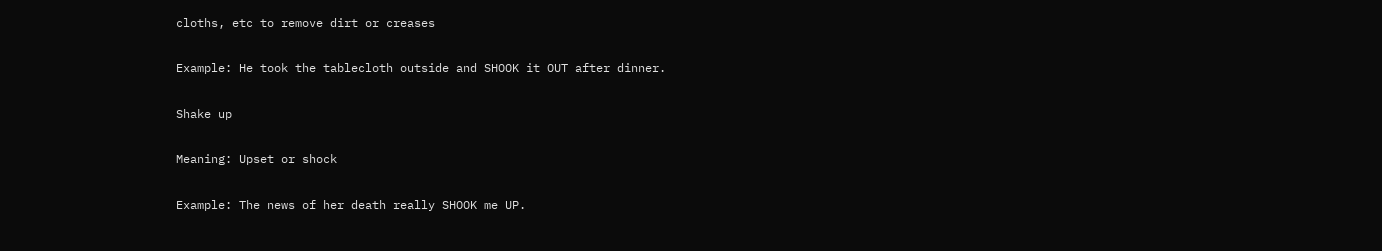cloths, etc to remove dirt or creases

Example: He took the tablecloth outside and SHOOK it OUT after dinner.

Shake up

Meaning: Upset or shock

Example: The news of her death really SHOOK me UP.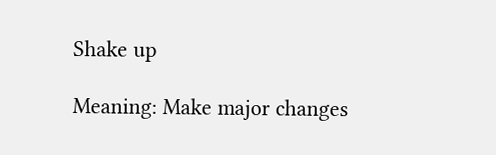Shake up

Meaning: Make major changes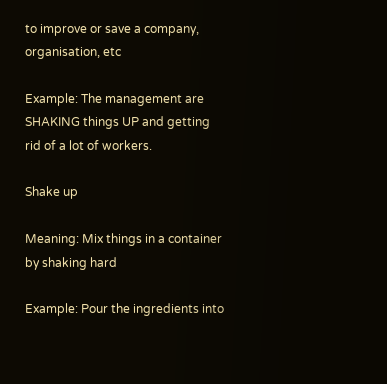to improve or save a company, organisation, etc

Example: The management are SHAKING things UP and getting rid of a lot of workers.

Shake up

Meaning: Mix things in a container by shaking hard

Example: Pour the ingredients into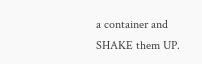a container and SHAKE them UP.